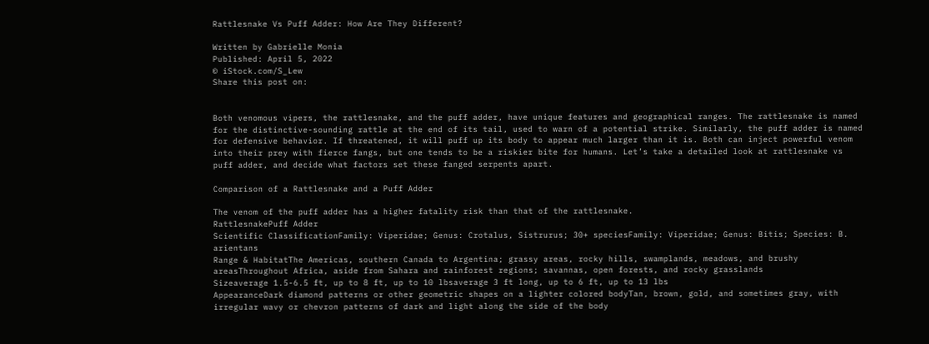Rattlesnake Vs Puff Adder: How Are They Different?

Written by Gabrielle Monia
Published: April 5, 2022
© iStock.com/S_Lew
Share this post on:


Both venomous vipers, the rattlesnake, and the puff adder, have unique features and geographical ranges. The rattlesnake is named for the distinctive-sounding rattle at the end of its tail, used to warn of a potential strike. Similarly, the puff adder is named for defensive behavior. If threatened, it will puff up its body to appear much larger than it is. Both can inject powerful venom into their prey with fierce fangs, but one tends to be a riskier bite for humans. Let’s take a detailed look at rattlesnake vs puff adder, and decide what factors set these fanged serpents apart.

Comparison of a Rattlesnake and a Puff Adder

The venom of the puff adder has a higher fatality risk than that of the rattlesnake.
RattlesnakePuff Adder
Scientific ClassificationFamily: Viperidae; Genus: Crotalus, Sistrurus; 30+ speciesFamily: Viperidae; Genus: Bitis; Species: B. arientans
Range & HabitatThe Americas, southern Canada to Argentina; grassy areas, rocky hills, swamplands, meadows, and brushy areasThroughout Africa, aside from Sahara and rainforest regions; savannas, open forests, and rocky grasslands
Sizeaverage 1.5-6.5 ft, up to 8 ft, up to 10 lbsaverage 3 ft long, up to 6 ft, up to 13 lbs
AppearanceDark diamond patterns or other geometric shapes on a lighter colored bodyTan, brown, gold, and sometimes gray, with irregular wavy or chevron patterns of dark and light along the side of the body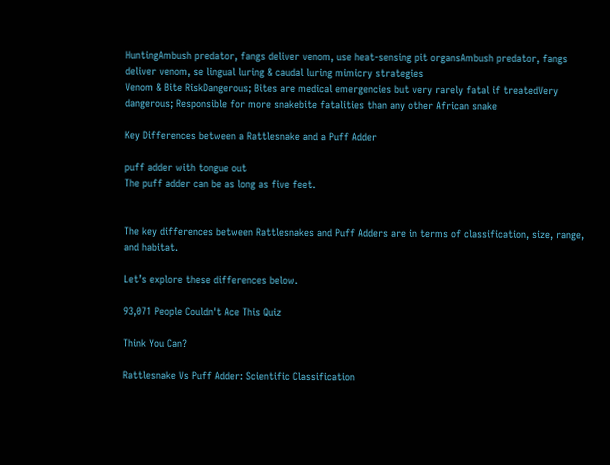HuntingAmbush predator, fangs deliver venom, use heat-sensing pit organsAmbush predator, fangs deliver venom, se lingual luring & caudal luring mimicry strategies
Venom & Bite RiskDangerous; Bites are medical emergencies but very rarely fatal if treatedVery dangerous; Responsible for more snakebite fatalities than any other African snake

Key Differences between a Rattlesnake and a Puff Adder

puff adder with tongue out
The puff adder can be as long as five feet.


The key differences between Rattlesnakes and Puff Adders are in terms of classification, size, range, and habitat.

Let’s explore these differences below.

93,071 People Couldn't Ace This Quiz

Think You Can?

Rattlesnake Vs Puff Adder: Scientific Classification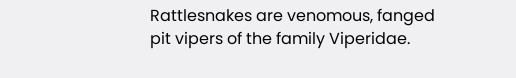Rattlesnakes are venomous, fanged pit vipers of the family Viperidae.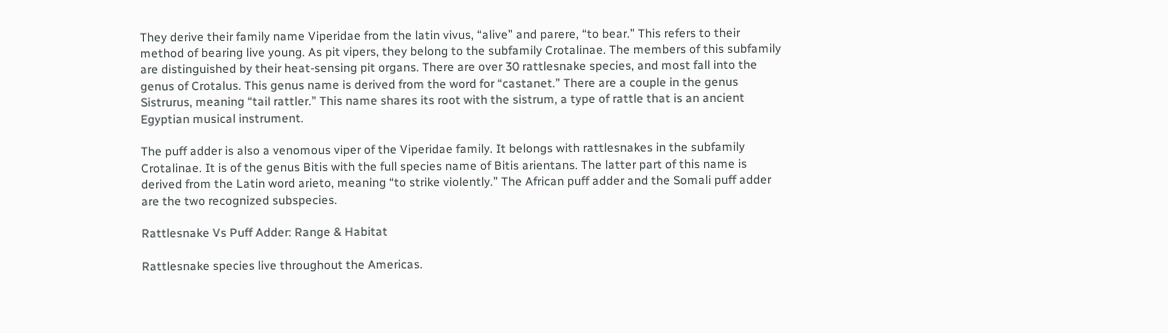They derive their family name Viperidae from the latin vivus, “alive” and parere, “to bear.” This refers to their method of bearing live young. As pit vipers, they belong to the subfamily Crotalinae. The members of this subfamily are distinguished by their heat-sensing pit organs. There are over 30 rattlesnake species, and most fall into the genus of Crotalus. This genus name is derived from the word for “castanet.” There are a couple in the genus Sistrurus, meaning “tail rattler.” This name shares its root with the sistrum, a type of rattle that is an ancient Egyptian musical instrument.

The puff adder is also a venomous viper of the Viperidae family. It belongs with rattlesnakes in the subfamily Crotalinae. It is of the genus Bitis with the full species name of Bitis arientans. The latter part of this name is derived from the Latin word arieto, meaning “to strike violently.” The African puff adder and the Somali puff adder are the two recognized subspecies.

Rattlesnake Vs Puff Adder: Range & Habitat

Rattlesnake species live throughout the Americas.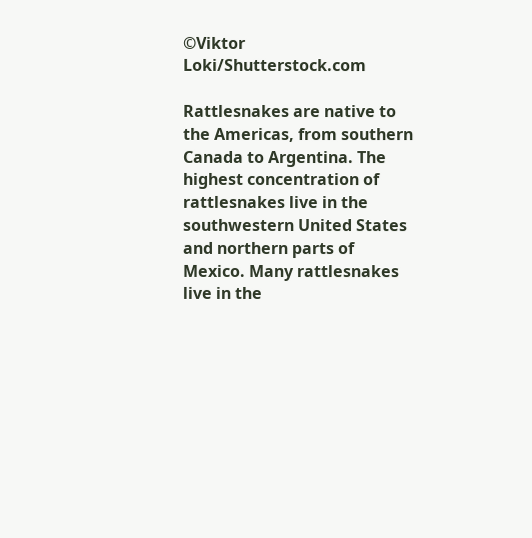©Viktor Loki/Shutterstock.com

Rattlesnakes are native to the Americas, from southern Canada to Argentina. The highest concentration of rattlesnakes live in the southwestern United States and northern parts of Mexico. Many rattlesnakes live in the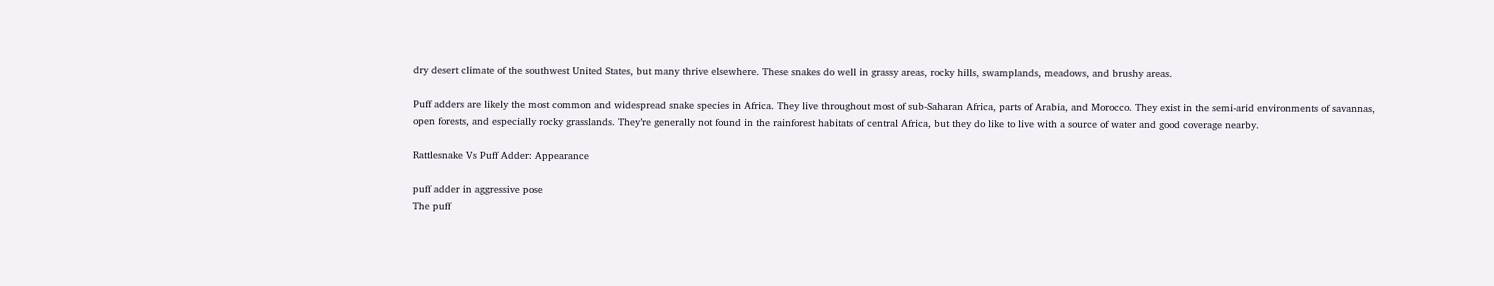dry desert climate of the southwest United States, but many thrive elsewhere. These snakes do well in grassy areas, rocky hills, swamplands, meadows, and brushy areas.

Puff adders are likely the most common and widespread snake species in Africa. They live throughout most of sub-Saharan Africa, parts of Arabia, and Morocco. They exist in the semi-arid environments of savannas, open forests, and especially rocky grasslands. They’re generally not found in the rainforest habitats of central Africa, but they do like to live with a source of water and good coverage nearby.

Rattlesnake Vs Puff Adder: Appearance

puff adder in aggressive pose
The puff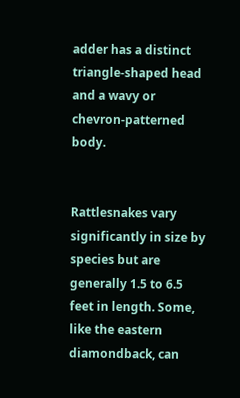adder has a distinct triangle-shaped head and a wavy or chevron-patterned body.


Rattlesnakes vary significantly in size by species but are generally 1.5 to 6.5 feet in length. Some, like the eastern diamondback, can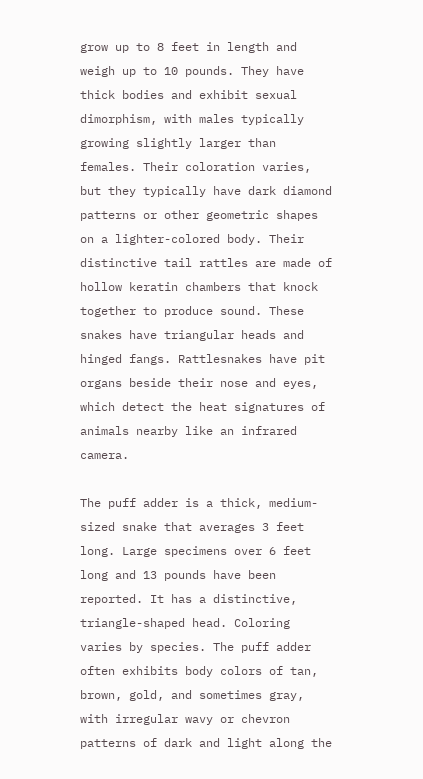grow up to 8 feet in length and weigh up to 10 pounds. They have thick bodies and exhibit sexual dimorphism, with males typically growing slightly larger than females. Their coloration varies, but they typically have dark diamond patterns or other geometric shapes on a lighter-colored body. Their distinctive tail rattles are made of hollow keratin chambers that knock together to produce sound. These snakes have triangular heads and hinged fangs. Rattlesnakes have pit organs beside their nose and eyes, which detect the heat signatures of animals nearby like an infrared camera.

The puff adder is a thick, medium-sized snake that averages 3 feet long. Large specimens over 6 feet long and 13 pounds have been reported. It has a distinctive, triangle-shaped head. Coloring varies by species. The puff adder often exhibits body colors of tan, brown, gold, and sometimes gray, with irregular wavy or chevron patterns of dark and light along the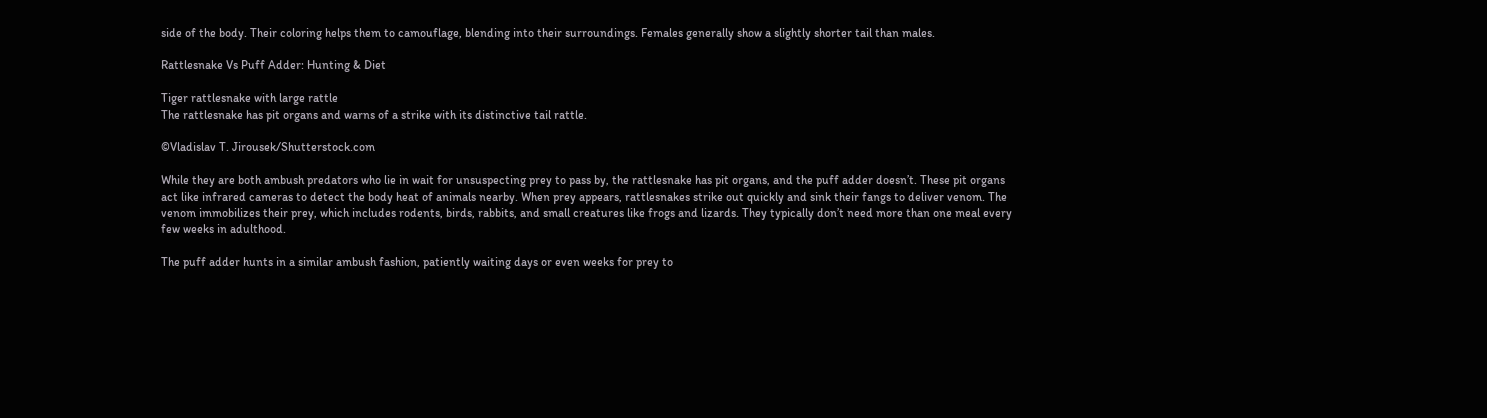side of the body. Their coloring helps them to camouflage, blending into their surroundings. Females generally show a slightly shorter tail than males.

Rattlesnake Vs Puff Adder: Hunting & Diet

Tiger rattlesnake with large rattle
The rattlesnake has pit organs and warns of a strike with its distinctive tail rattle.

©Vladislav T. Jirousek/Shutterstock.com

While they are both ambush predators who lie in wait for unsuspecting prey to pass by, the rattlesnake has pit organs, and the puff adder doesn’t. These pit organs act like infrared cameras to detect the body heat of animals nearby. When prey appears, rattlesnakes strike out quickly and sink their fangs to deliver venom. The venom immobilizes their prey, which includes rodents, birds, rabbits, and small creatures like frogs and lizards. They typically don’t need more than one meal every few weeks in adulthood.

The puff adder hunts in a similar ambush fashion, patiently waiting days or even weeks for prey to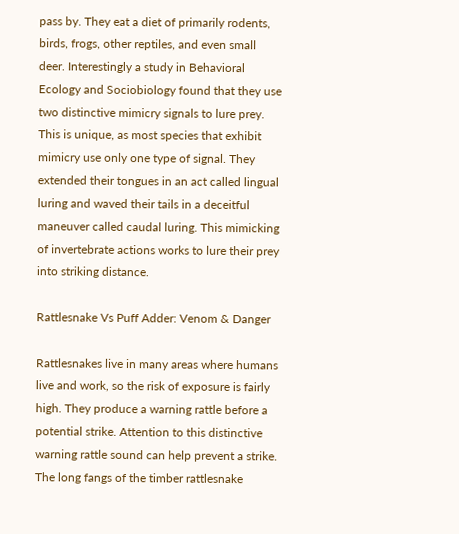pass by. They eat a diet of primarily rodents, birds, frogs, other reptiles, and even small deer. Interestingly a study in Behavioral Ecology and Sociobiology found that they use two distinctive mimicry signals to lure prey. This is unique, as most species that exhibit mimicry use only one type of signal. They extended their tongues in an act called lingual luring and waved their tails in a deceitful maneuver called caudal luring. This mimicking of invertebrate actions works to lure their prey into striking distance.

Rattlesnake Vs Puff Adder: Venom & Danger

Rattlesnakes live in many areas where humans live and work, so the risk of exposure is fairly high. They produce a warning rattle before a potential strike. Attention to this distinctive warning rattle sound can help prevent a strike. The long fangs of the timber rattlesnake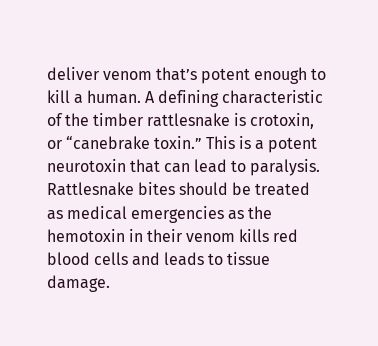deliver venom that’s potent enough to kill a human. A defining characteristic of the timber rattlesnake is crotoxin, or “canebrake toxin.” This is a potent neurotoxin that can lead to paralysis. Rattlesnake bites should be treated as medical emergencies as the hemotoxin in their venom kills red blood cells and leads to tissue damage.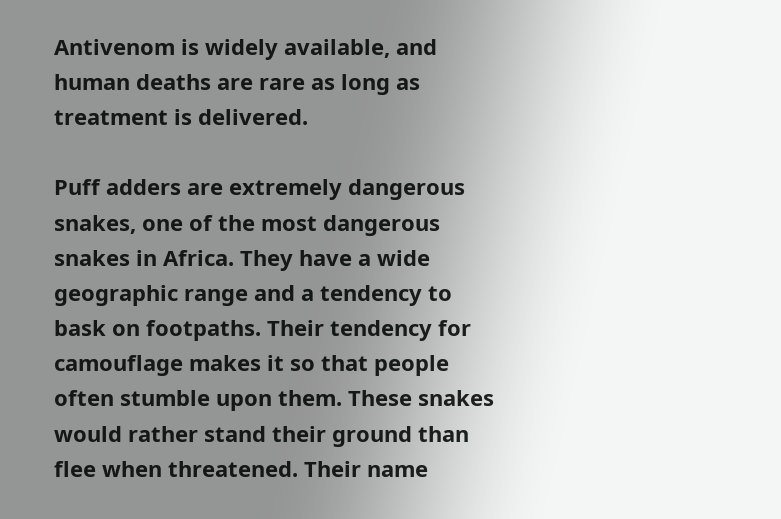Antivenom is widely available, and human deaths are rare as long as treatment is delivered.

Puff adders are extremely dangerous snakes, one of the most dangerous snakes in Africa. They have a wide geographic range and a tendency to bask on footpaths. Their tendency for camouflage makes it so that people often stumble upon them. These snakes would rather stand their ground than flee when threatened. Their name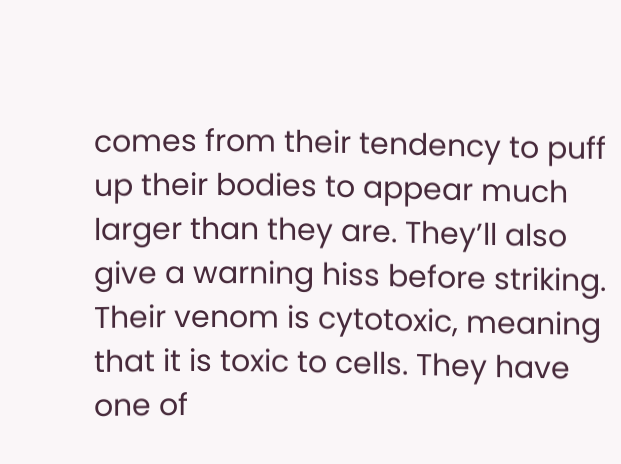comes from their tendency to puff up their bodies to appear much larger than they are. They’ll also give a warning hiss before striking. Their venom is cytotoxic, meaning that it is toxic to cells. They have one of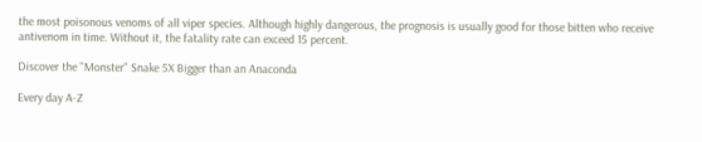the most poisonous venoms of all viper species. Although highly dangerous, the prognosis is usually good for those bitten who receive antivenom in time. Without it, the fatality rate can exceed 15 percent.

Discover the "Monster" Snake 5X Bigger than an Anaconda

Every day A-Z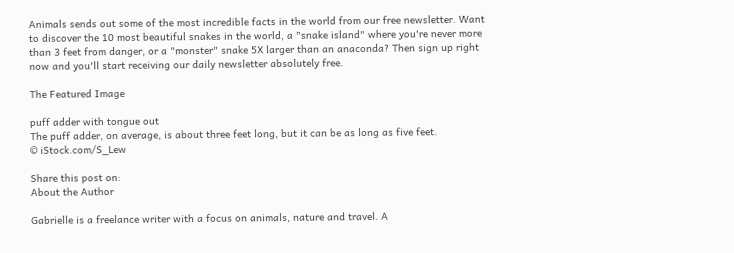Animals sends out some of the most incredible facts in the world from our free newsletter. Want to discover the 10 most beautiful snakes in the world, a "snake island" where you're never more than 3 feet from danger, or a "monster" snake 5X larger than an anaconda? Then sign up right now and you'll start receiving our daily newsletter absolutely free.

The Featured Image

puff adder with tongue out
The puff adder, on average, is about three feet long, but it can be as long as five feet.
© iStock.com/S_Lew

Share this post on:
About the Author

Gabrielle is a freelance writer with a focus on animals, nature and travel. A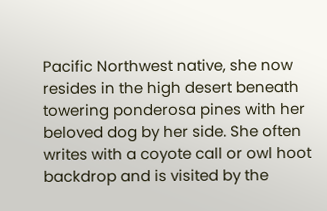Pacific Northwest native, she now resides in the high desert beneath towering ponderosa pines with her beloved dog by her side. She often writes with a coyote call or owl hoot backdrop and is visited by the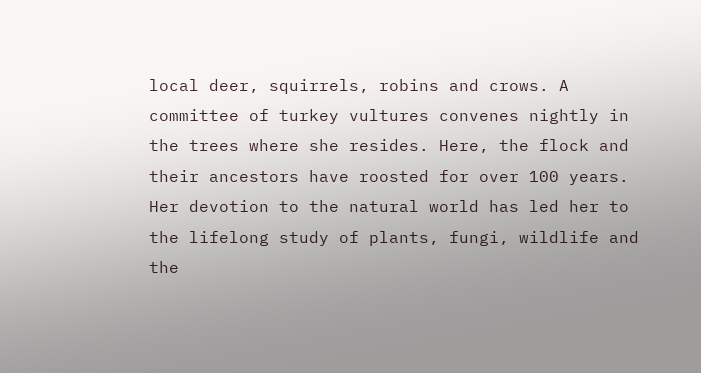local deer, squirrels, robins and crows. A committee of turkey vultures convenes nightly in the trees where she resides. Here, the flock and their ancestors have roosted for over 100 years. Her devotion to the natural world has led her to the lifelong study of plants, fungi, wildlife and the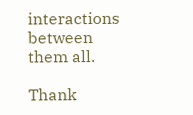interactions between them all.

Thank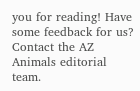you for reading! Have some feedback for us? Contact the AZ Animals editorial team.